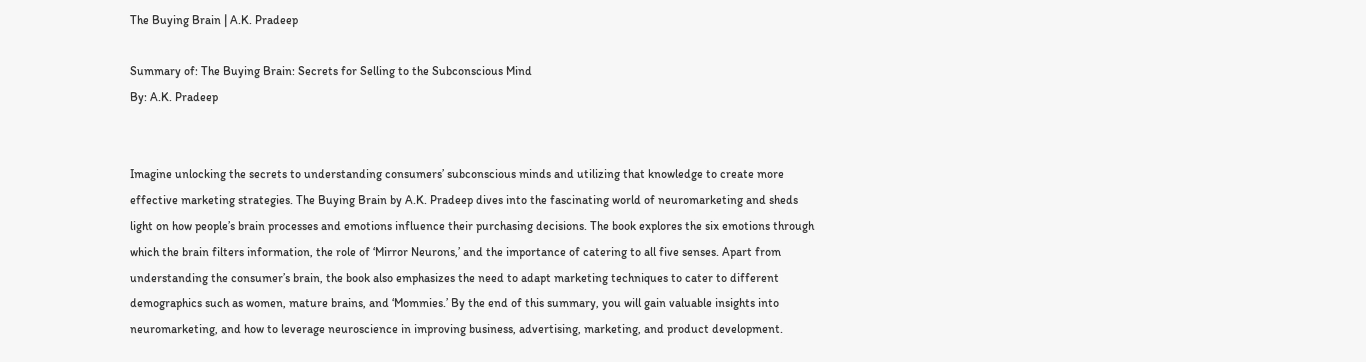The Buying Brain | A.K. Pradeep

Summary of: The Buying Brain: Secrets for Selling to the Subconscious Mind
By: A.K. Pradeep


Imagine unlocking the secrets to understanding consumers’ subconscious minds and utilizing that knowledge to create more effective marketing strategies. The Buying Brain by A.K. Pradeep dives into the fascinating world of neuromarketing and sheds light on how people’s brain processes and emotions influence their purchasing decisions. The book explores the six emotions through which the brain filters information, the role of ‘Mirror Neurons,’ and the importance of catering to all five senses. Apart from understanding the consumer’s brain, the book also emphasizes the need to adapt marketing techniques to cater to different demographics such as women, mature brains, and ‘Mommies.’ By the end of this summary, you will gain valuable insights into neuromarketing, and how to leverage neuroscience in improving business, advertising, marketing, and product development.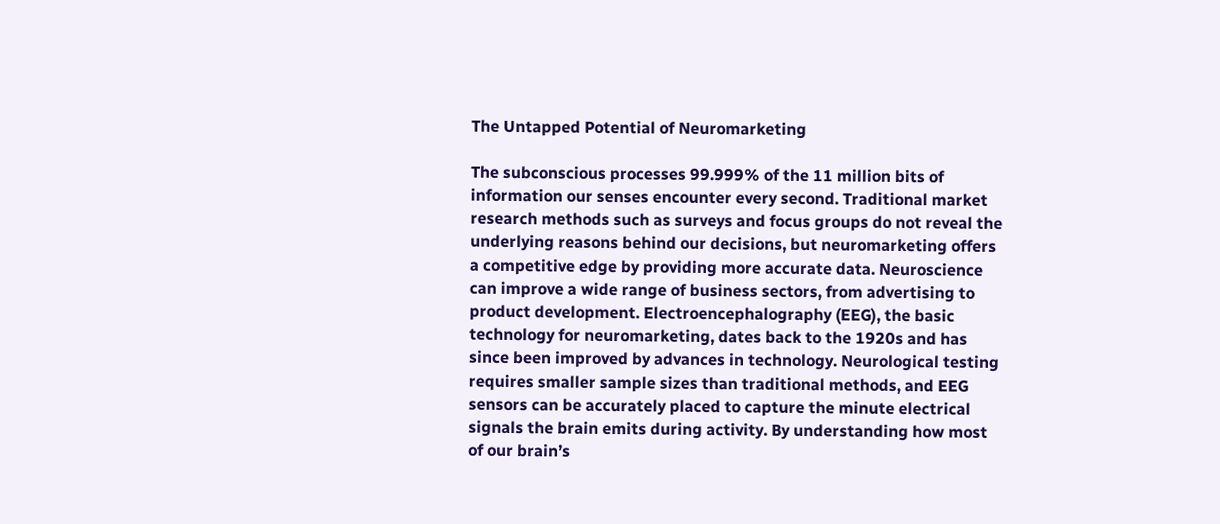The Untapped Potential of Neuromarketing

The subconscious processes 99.999% of the 11 million bits of information our senses encounter every second. Traditional market research methods such as surveys and focus groups do not reveal the underlying reasons behind our decisions, but neuromarketing offers a competitive edge by providing more accurate data. Neuroscience can improve a wide range of business sectors, from advertising to product development. Electroencephalography (EEG), the basic technology for neuromarketing, dates back to the 1920s and has since been improved by advances in technology. Neurological testing requires smaller sample sizes than traditional methods, and EEG sensors can be accurately placed to capture the minute electrical signals the brain emits during activity. By understanding how most of our brain’s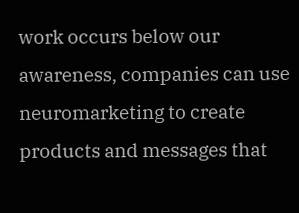work occurs below our awareness, companies can use neuromarketing to create products and messages that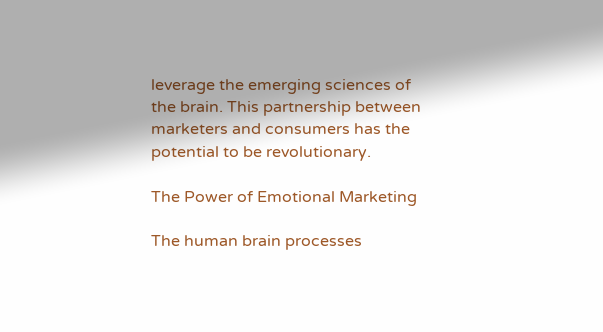leverage the emerging sciences of the brain. This partnership between marketers and consumers has the potential to be revolutionary.

The Power of Emotional Marketing

The human brain processes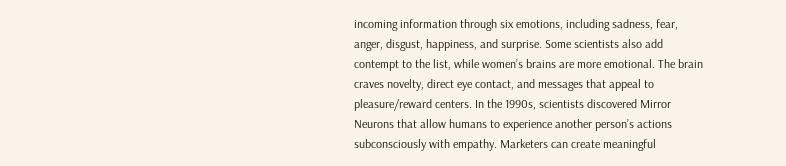incoming information through six emotions, including sadness, fear, anger, disgust, happiness, and surprise. Some scientists also add contempt to the list, while women’s brains are more emotional. The brain craves novelty, direct eye contact, and messages that appeal to pleasure/reward centers. In the 1990s, scientists discovered Mirror Neurons that allow humans to experience another person’s actions subconsciously with empathy. Marketers can create meaningful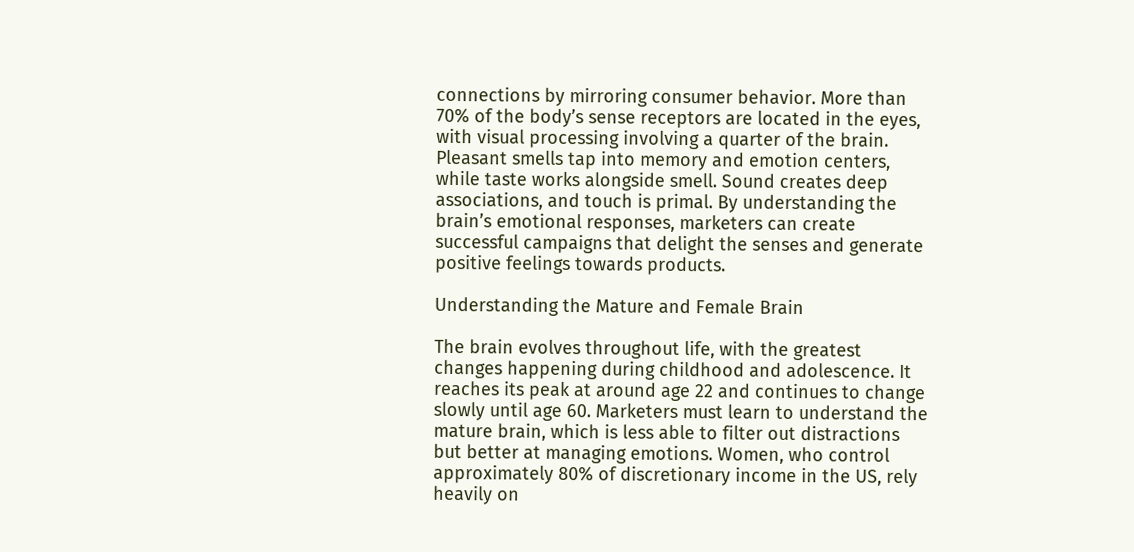connections by mirroring consumer behavior. More than 70% of the body’s sense receptors are located in the eyes, with visual processing involving a quarter of the brain. Pleasant smells tap into memory and emotion centers, while taste works alongside smell. Sound creates deep associations, and touch is primal. By understanding the brain’s emotional responses, marketers can create successful campaigns that delight the senses and generate positive feelings towards products.

Understanding the Mature and Female Brain

The brain evolves throughout life, with the greatest changes happening during childhood and adolescence. It reaches its peak at around age 22 and continues to change slowly until age 60. Marketers must learn to understand the mature brain, which is less able to filter out distractions but better at managing emotions. Women, who control approximately 80% of discretionary income in the US, rely heavily on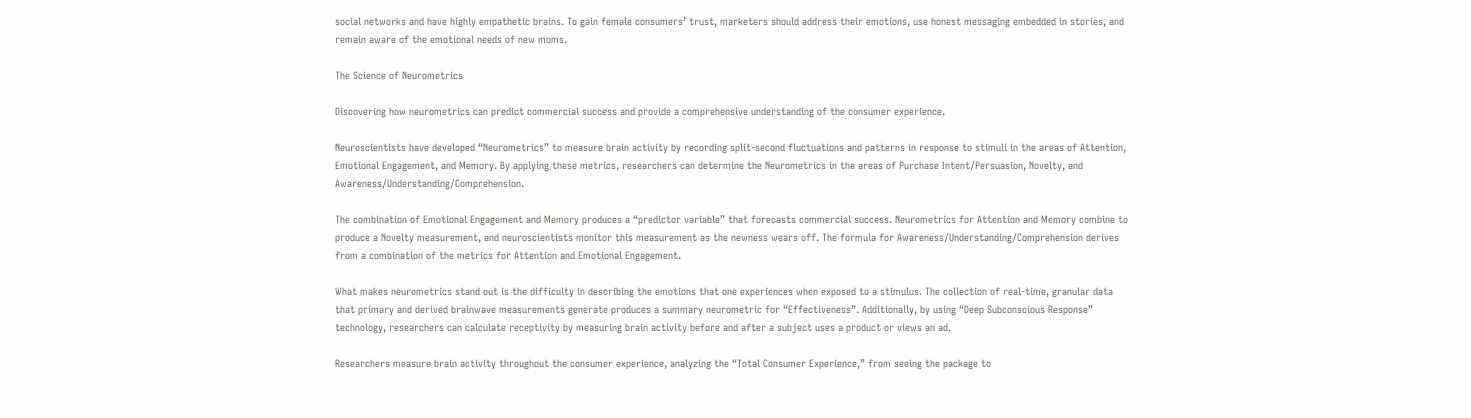social networks and have highly empathetic brains. To gain female consumers’ trust, marketers should address their emotions, use honest messaging embedded in stories, and remain aware of the emotional needs of new moms.

The Science of Neurometrics

Discovering how neurometrics can predict commercial success and provide a comprehensive understanding of the consumer experience.

Neuroscientists have developed “Neurometrics” to measure brain activity by recording split-second fluctuations and patterns in response to stimuli in the areas of Attention, Emotional Engagement, and Memory. By applying these metrics, researchers can determine the Neurometrics in the areas of Purchase Intent/Persuasion, Novelty, and Awareness/Understanding/Comprehension.

The combination of Emotional Engagement and Memory produces a “predictor variable” that forecasts commercial success. Neurometrics for Attention and Memory combine to produce a Novelty measurement, and neuroscientists monitor this measurement as the newness wears off. The formula for Awareness/Understanding/Comprehension derives from a combination of the metrics for Attention and Emotional Engagement.

What makes neurometrics stand out is the difficulty in describing the emotions that one experiences when exposed to a stimulus. The collection of real-time, granular data that primary and derived brainwave measurements generate produces a summary neurometric for “Effectiveness”. Additionally, by using “Deep Subconscious Response” technology, researchers can calculate receptivity by measuring brain activity before and after a subject uses a product or views an ad.

Researchers measure brain activity throughout the consumer experience, analyzing the “Total Consumer Experience,” from seeing the package to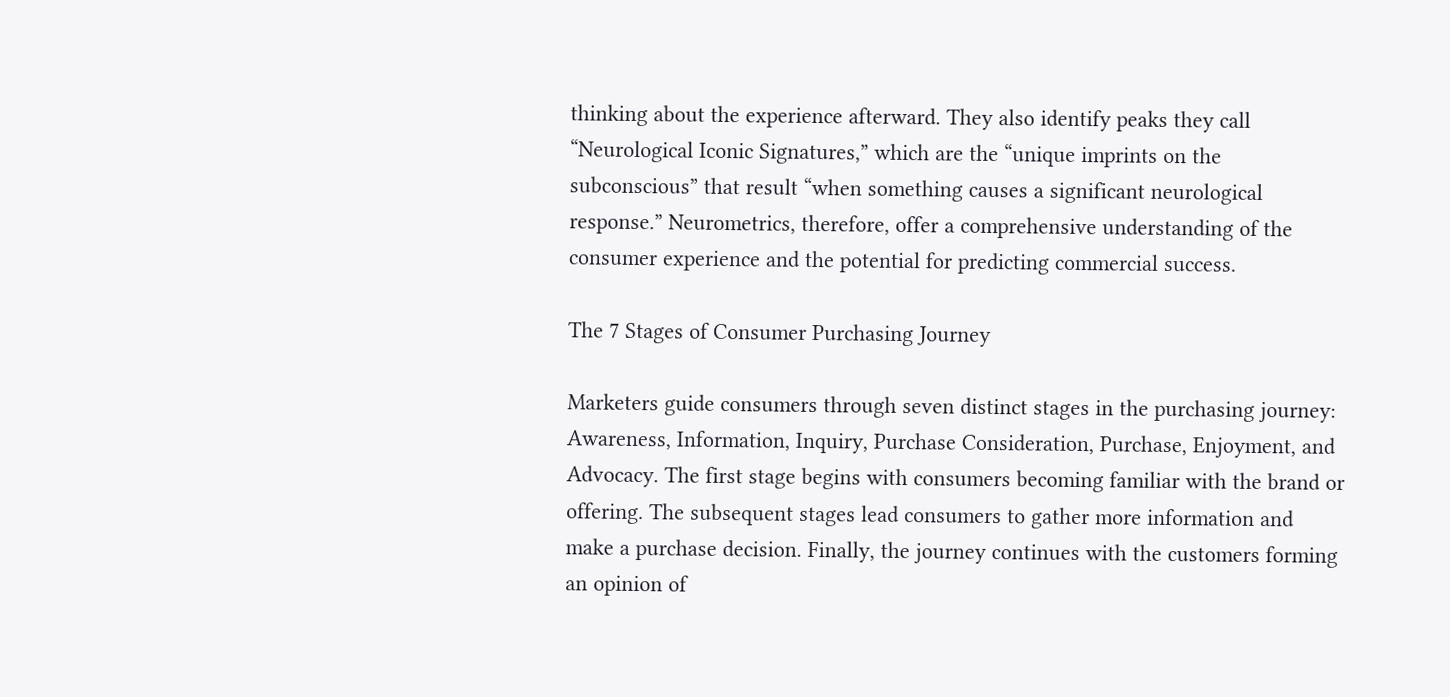thinking about the experience afterward. They also identify peaks they call “Neurological Iconic Signatures,” which are the “unique imprints on the subconscious” that result “when something causes a significant neurological response.” Neurometrics, therefore, offer a comprehensive understanding of the consumer experience and the potential for predicting commercial success.

The 7 Stages of Consumer Purchasing Journey

Marketers guide consumers through seven distinct stages in the purchasing journey: Awareness, Information, Inquiry, Purchase Consideration, Purchase, Enjoyment, and Advocacy. The first stage begins with consumers becoming familiar with the brand or offering. The subsequent stages lead consumers to gather more information and make a purchase decision. Finally, the journey continues with the customers forming an opinion of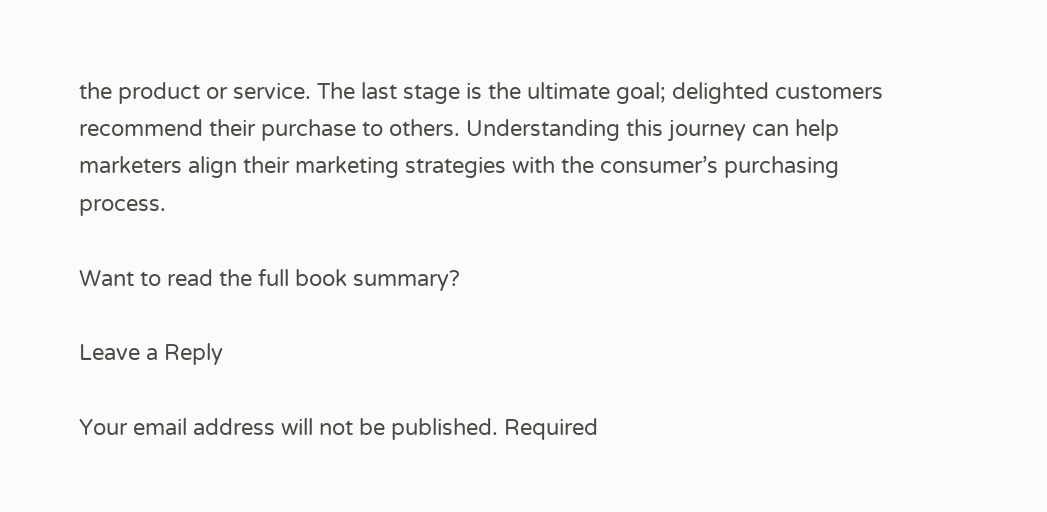the product or service. The last stage is the ultimate goal; delighted customers recommend their purchase to others. Understanding this journey can help marketers align their marketing strategies with the consumer’s purchasing process.

Want to read the full book summary?

Leave a Reply

Your email address will not be published. Required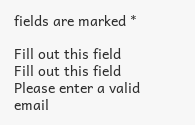fields are marked *

Fill out this field
Fill out this field
Please enter a valid email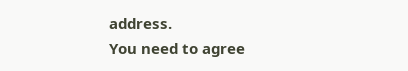address.
You need to agree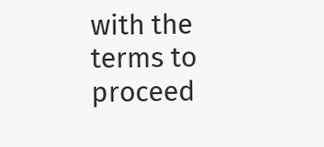with the terms to proceed